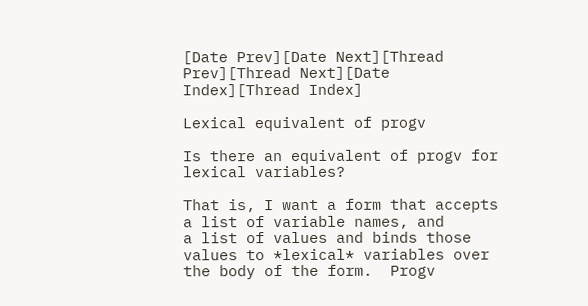[Date Prev][Date Next][Thread Prev][Thread Next][Date Index][Thread Index]

Lexical equivalent of progv

Is there an equivalent of progv for lexical variables?

That is, I want a form that accepts a list of variable names, and
a list of values and binds those values to *lexical* variables over
the body of the form.  Progv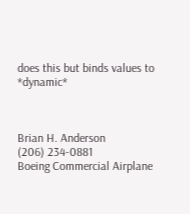does this but binds values to *dynamic*



Brian H. Anderson                     (206) 234-0881
Boeing Commercial Airplane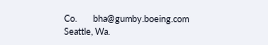Co.        bha@gumby.boeing.com
Seattle, Wa.